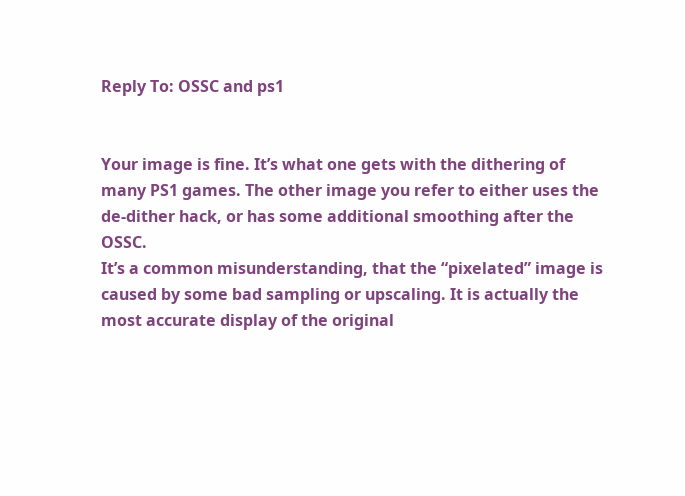Reply To: OSSC and ps1


Your image is fine. It’s what one gets with the dithering of many PS1 games. The other image you refer to either uses the de-dither hack, or has some additional smoothing after the OSSC.
It’s a common misunderstanding, that the “pixelated” image is caused by some bad sampling or upscaling. It is actually the most accurate display of the original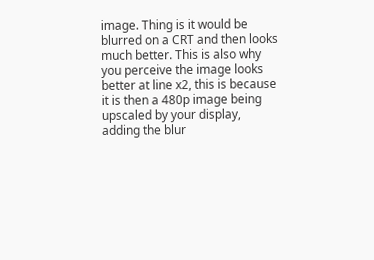image. Thing is it would be blurred on a CRT and then looks much better. This is also why you perceive the image looks better at line x2, this is because it is then a 480p image being upscaled by your display, adding the blur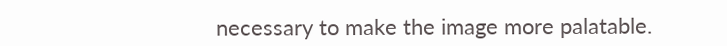necessary to make the image more palatable.